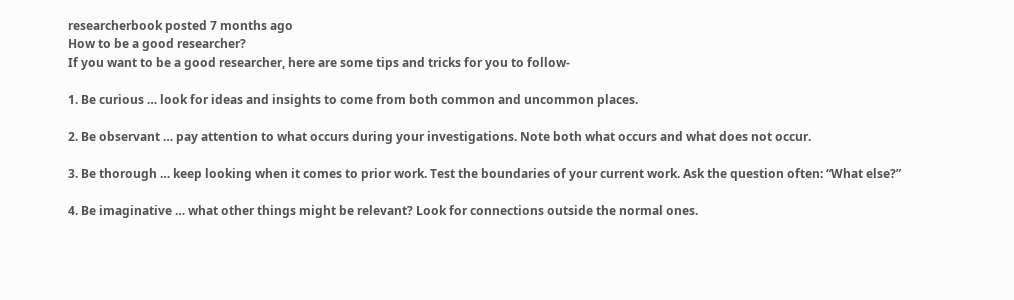researcherbook posted 7 months ago
How to be a good researcher?
If you want to be a good researcher, here are some tips and tricks for you to follow-

1. Be curious … look for ideas and insights to come from both common and uncommon places.

2. Be observant … pay attention to what occurs during your investigations. Note both what occurs and what does not occur.

3. Be thorough … keep looking when it comes to prior work. Test the boundaries of your current work. Ask the question often: “What else?”

4. Be imaginative … what other things might be relevant? Look for connections outside the normal ones.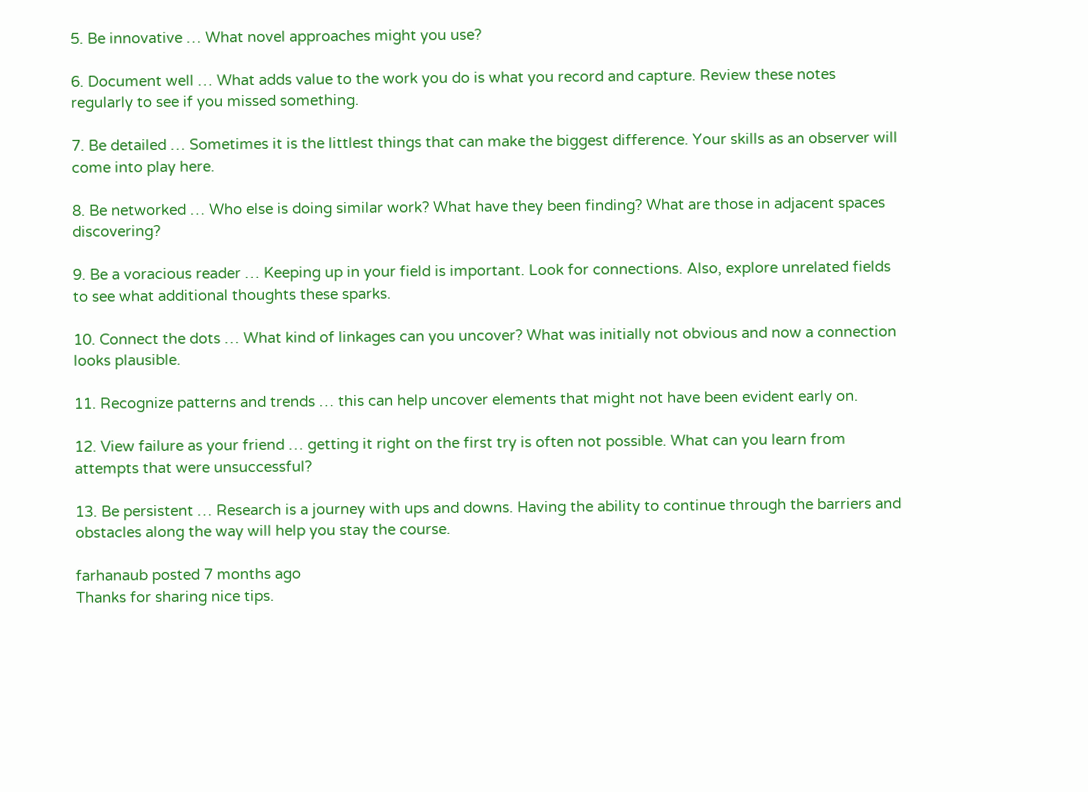5. Be innovative … What novel approaches might you use?

6. Document well … What adds value to the work you do is what you record and capture. Review these notes regularly to see if you missed something.

7. Be detailed … Sometimes it is the littlest things that can make the biggest difference. Your skills as an observer will come into play here.

8. Be networked … Who else is doing similar work? What have they been finding? What are those in adjacent spaces discovering?

9. Be a voracious reader … Keeping up in your field is important. Look for connections. Also, explore unrelated fields to see what additional thoughts these sparks.

10. Connect the dots … What kind of linkages can you uncover? What was initially not obvious and now a connection looks plausible.

11. Recognize patterns and trends … this can help uncover elements that might not have been evident early on.

12. View failure as your friend … getting it right on the first try is often not possible. What can you learn from attempts that were unsuccessful?

13. Be persistent … Research is a journey with ups and downs. Having the ability to continue through the barriers and obstacles along the way will help you stay the course.

farhanaub posted 7 months ago
Thanks for sharing nice tips.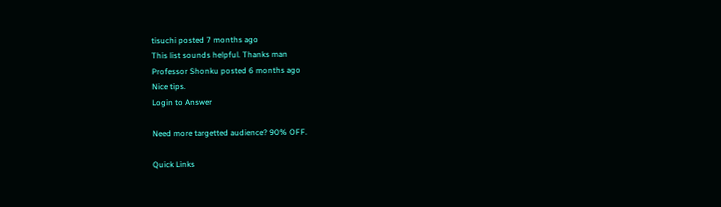tisuchi posted 7 months ago
This list sounds helpful. Thanks man
Professor Shonku posted 6 months ago
Nice tips.
Login to Answer

Need more targetted audience? 90% OFF.

Quick Links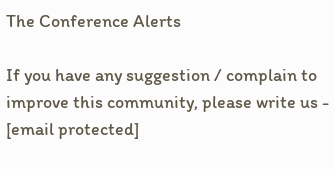The Conference Alerts

If you have any suggestion / complain to improve this community, please write us - [email protected]